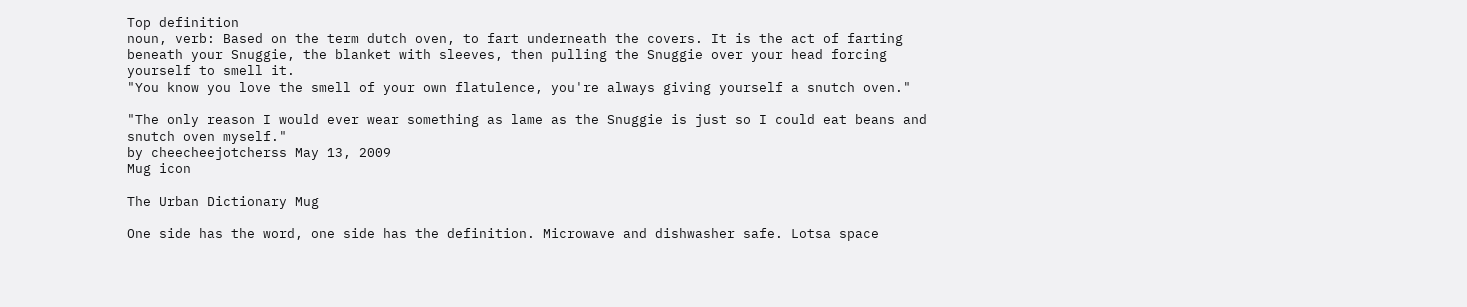Top definition
noun, verb: Based on the term dutch oven, to fart underneath the covers. It is the act of farting beneath your Snuggie, the blanket with sleeves, then pulling the Snuggie over your head forcing yourself to smell it.
"You know you love the smell of your own flatulence, you're always giving yourself a snutch oven."

"The only reason I would ever wear something as lame as the Snuggie is just so I could eat beans and snutch oven myself."
by cheecheejotcherss May 13, 2009
Mug icon

The Urban Dictionary Mug

One side has the word, one side has the definition. Microwave and dishwasher safe. Lotsa space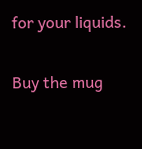for your liquids.

Buy the mug